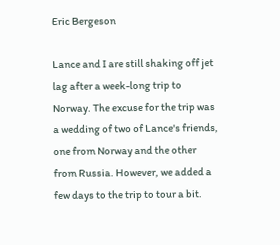Eric Bergeson

Lance and I are still shaking off jet lag after a week-long trip to Norway. The excuse for the trip was a wedding of two of Lance's friends, one from Norway and the other from Russia. However, we added a few days to the trip to tour a bit.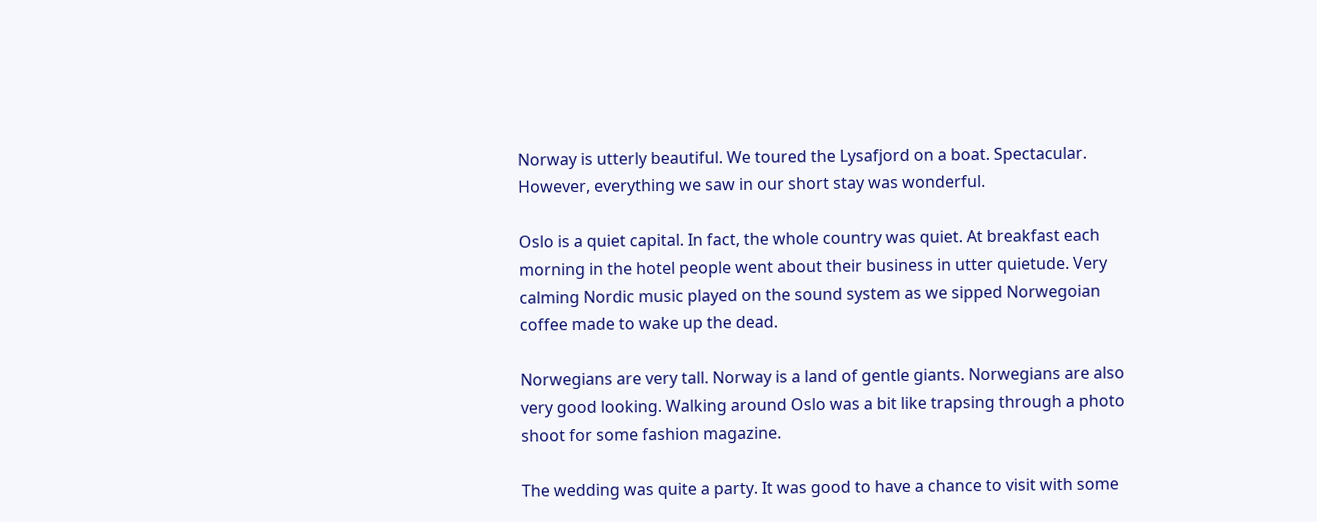Norway is utterly beautiful. We toured the Lysafjord on a boat. Spectacular. However, everything we saw in our short stay was wonderful.

Oslo is a quiet capital. In fact, the whole country was quiet. At breakfast each morning in the hotel people went about their business in utter quietude. Very calming Nordic music played on the sound system as we sipped Norwegoian coffee made to wake up the dead.

Norwegians are very tall. Norway is a land of gentle giants. Norwegians are also very good looking. Walking around Oslo was a bit like trapsing through a photo shoot for some fashion magazine.

The wedding was quite a party. It was good to have a chance to visit with some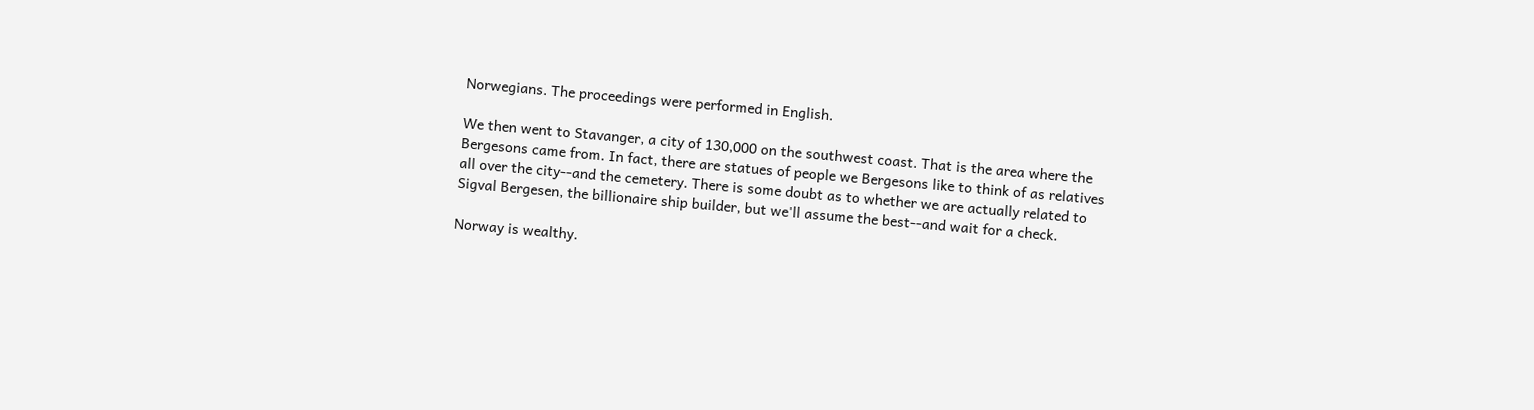Norwegians. The proceedings were performed in English.

We then went to Stavanger, a city of 130,000 on the southwest coast. That is the area where the Bergesons came from. In fact, there are statues of people we Bergesons like to think of as relatives all over the city--and the cemetery. There is some doubt as to whether we are actually related to Sigval Bergesen, the billionaire ship builder, but we'll assume the best--and wait for a check.

Norway is wealthy.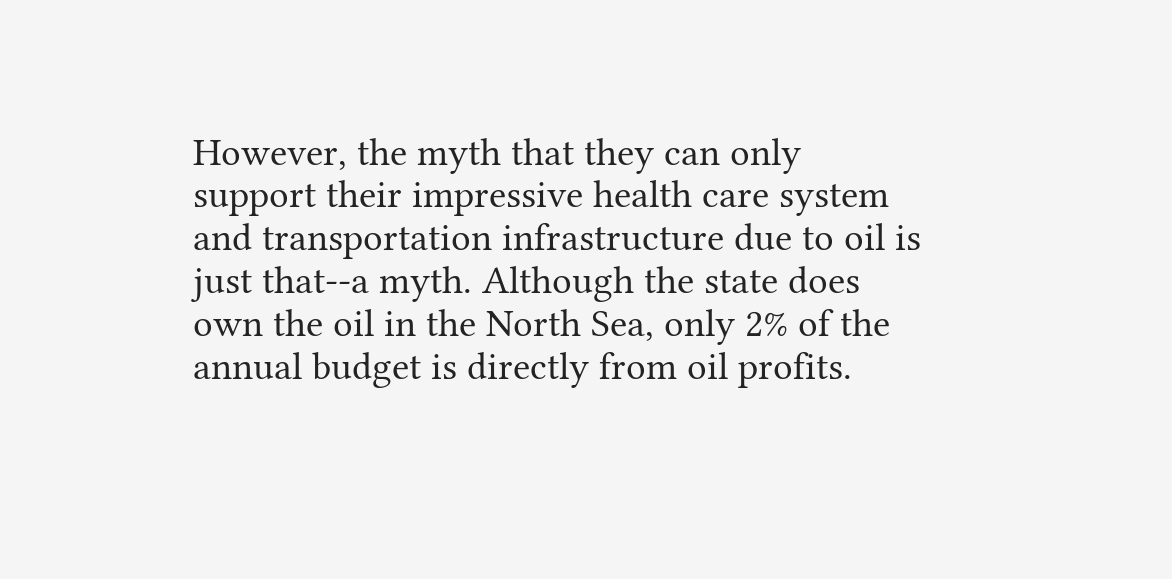However, the myth that they can only support their impressive health care system and transportation infrastructure due to oil is just that--a myth. Although the state does own the oil in the North Sea, only 2% of the annual budget is directly from oil profits.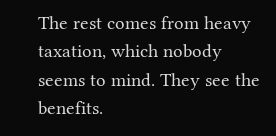The rest comes from heavy taxation, which nobody seems to mind. They see the benefits.